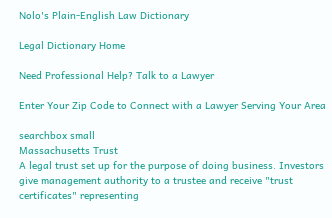Nolo's Plain-English Law Dictionary

Legal Dictionary Home

Need Professional Help? Talk to a Lawyer

Enter Your Zip Code to Connect with a Lawyer Serving Your Area

searchbox small
Massachusetts Trust
A legal trust set up for the purpose of doing business. Investors give management authority to a trustee and receive "trust certificates" representing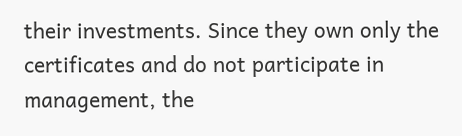their investments. Since they own only the certificates and do not participate in management, the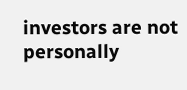investors are not personally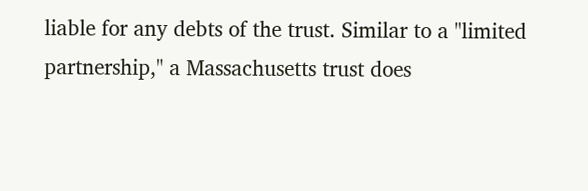liable for any debts of the trust. Similar to a "limited partnership," a Massachusetts trust does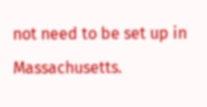not need to be set up in Massachusetts.